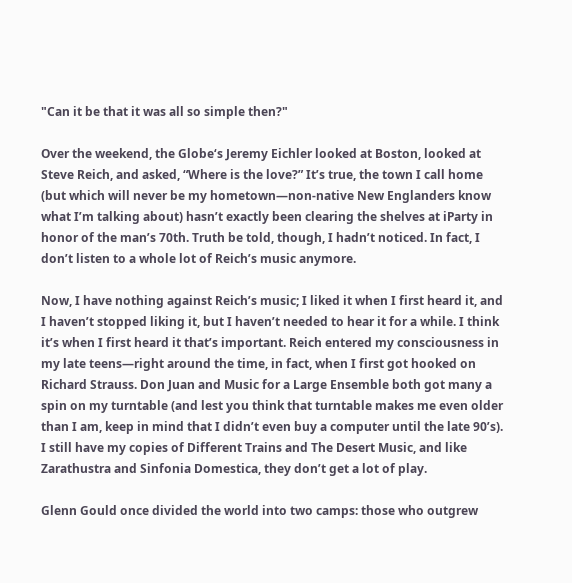"Can it be that it was all so simple then?"

Over the weekend, the Globe‘s Jeremy Eichler looked at Boston, looked at Steve Reich, and asked, “Where is the love?” It’s true, the town I call home (but which will never be my hometown—non-native New Englanders know what I’m talking about) hasn’t exactly been clearing the shelves at iParty in honor of the man’s 70th. Truth be told, though, I hadn’t noticed. In fact, I don’t listen to a whole lot of Reich’s music anymore.

Now, I have nothing against Reich’s music; I liked it when I first heard it, and I haven’t stopped liking it, but I haven’t needed to hear it for a while. I think it’s when I first heard it that’s important. Reich entered my consciousness in my late teens—right around the time, in fact, when I first got hooked on Richard Strauss. Don Juan and Music for a Large Ensemble both got many a spin on my turntable (and lest you think that turntable makes me even older than I am, keep in mind that I didn’t even buy a computer until the late 90’s). I still have my copies of Different Trains and The Desert Music, and like Zarathustra and Sinfonia Domestica, they don’t get a lot of play.

Glenn Gould once divided the world into two camps: those who outgrew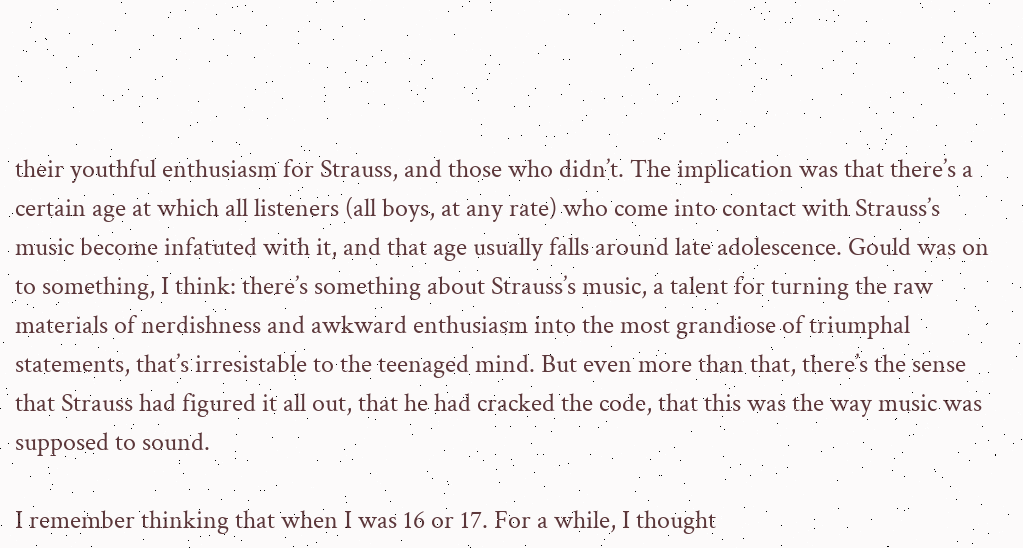their youthful enthusiasm for Strauss, and those who didn’t. The implication was that there’s a certain age at which all listeners (all boys, at any rate) who come into contact with Strauss’s music become infatuted with it, and that age usually falls around late adolescence. Gould was on to something, I think: there’s something about Strauss’s music, a talent for turning the raw materials of nerdishness and awkward enthusiasm into the most grandiose of triumphal statements, that’s irresistable to the teenaged mind. But even more than that, there’s the sense that Strauss had figured it all out, that he had cracked the code, that this was the way music was supposed to sound.

I remember thinking that when I was 16 or 17. For a while, I thought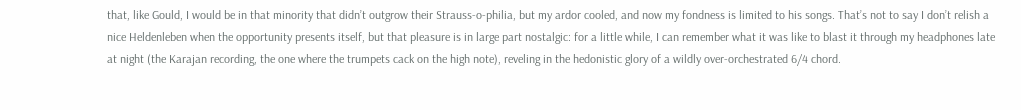that, like Gould, I would be in that minority that didn’t outgrow their Strauss-o-philia, but my ardor cooled, and now my fondness is limited to his songs. That’s not to say I don’t relish a nice Heldenleben when the opportunity presents itself, but that pleasure is in large part nostalgic: for a little while, I can remember what it was like to blast it through my headphones late at night (the Karajan recording, the one where the trumpets cack on the high note), reveling in the hedonistic glory of a wildly over-orchestrated 6/4 chord.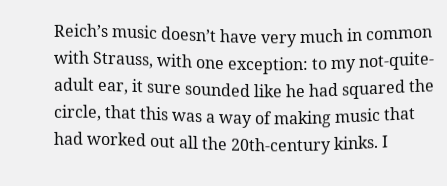Reich’s music doesn’t have very much in common with Strauss, with one exception: to my not-quite-adult ear, it sure sounded like he had squared the circle, that this was a way of making music that had worked out all the 20th-century kinks. I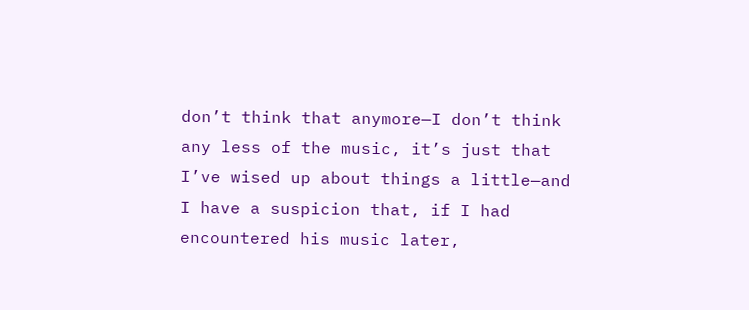don’t think that anymore—I don’t think any less of the music, it’s just that I’ve wised up about things a little—and I have a suspicion that, if I had encountered his music later,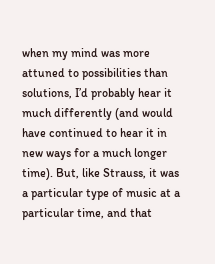when my mind was more attuned to possibilities than solutions, I’d probably hear it much differently (and would have continued to hear it in new ways for a much longer time). But, like Strauss, it was a particular type of music at a particular time, and that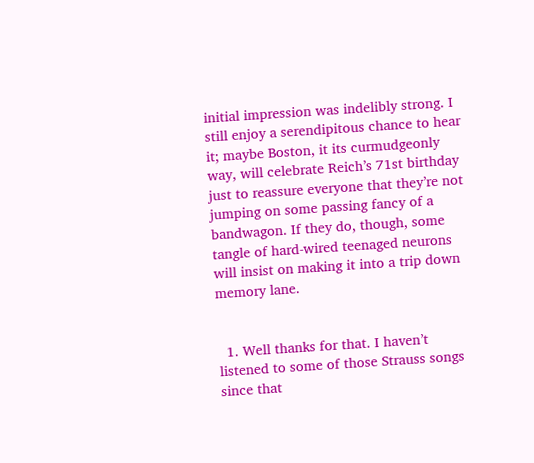initial impression was indelibly strong. I still enjoy a serendipitous chance to hear it; maybe Boston, it its curmudgeonly way, will celebrate Reich’s 71st birthday just to reassure everyone that they’re not jumping on some passing fancy of a bandwagon. If they do, though, some tangle of hard-wired teenaged neurons will insist on making it into a trip down memory lane.


  1. Well thanks for that. I haven’t listened to some of those Strauss songs since that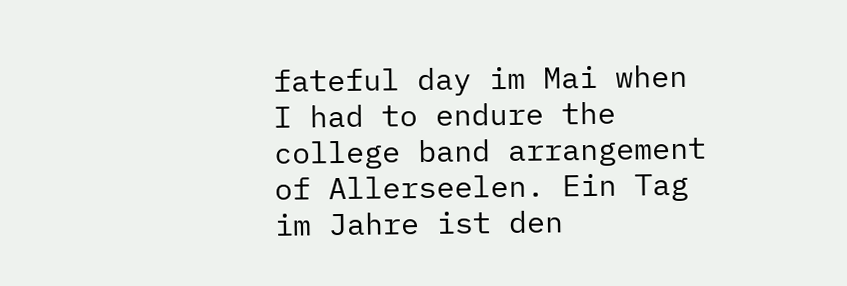fateful day im Mai when I had to endure the college band arrangement of Allerseelen. Ein Tag im Jahre ist den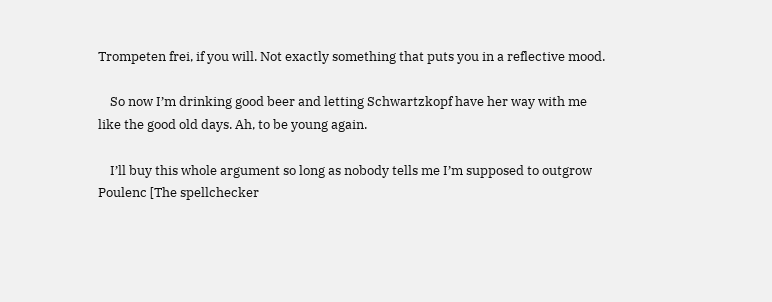Trompeten frei, if you will. Not exactly something that puts you in a reflective mood.

    So now I’m drinking good beer and letting Schwartzkopf have her way with me like the good old days. Ah, to be young again.

    I’ll buy this whole argument so long as nobody tells me I’m supposed to outgrow Poulenc [The spellchecker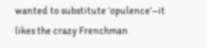wanted to substitute ‘opulence’–it likes the crazy Frenchman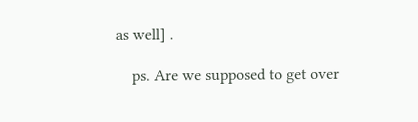as well] .

    ps. Are we supposed to get over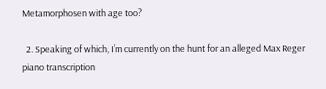Metamorphosen with age too?

  2. Speaking of which, I’m currently on the hunt for an alleged Max Reger piano transcription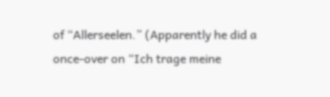of “Allerseelen.” (Apparently he did a once-over on “Ich trage meine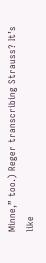Minne,” too.) Reger transcribing Strauss? It’s like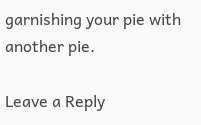garnishing your pie with another pie.

Leave a Reply